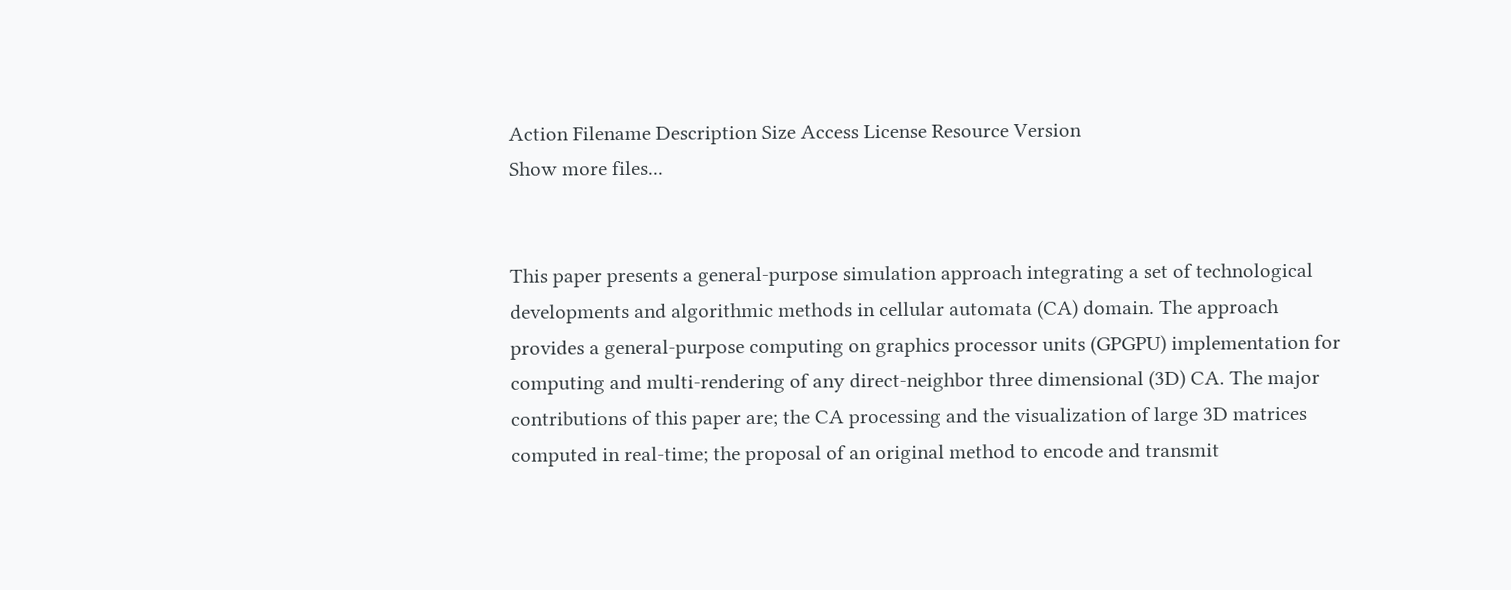Action Filename Description Size Access License Resource Version
Show more files...


This paper presents a general-purpose simulation approach integrating a set of technological developments and algorithmic methods in cellular automata (CA) domain. The approach provides a general-purpose computing on graphics processor units (GPGPU) implementation for computing and multi-rendering of any direct-neighbor three dimensional (3D) CA. The major contributions of this paper are; the CA processing and the visualization of large 3D matrices computed in real-time; the proposal of an original method to encode and transmit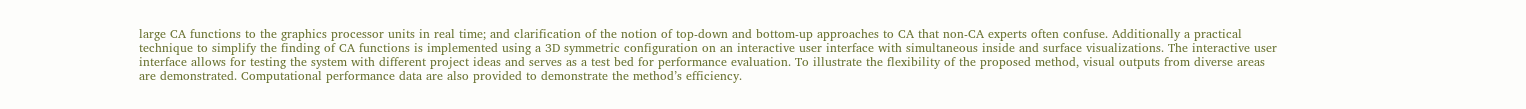large CA functions to the graphics processor units in real time; and clarification of the notion of top-down and bottom-up approaches to CA that non-CA experts often confuse. Additionally a practical technique to simplify the finding of CA functions is implemented using a 3D symmetric configuration on an interactive user interface with simultaneous inside and surface visualizations. The interactive user interface allows for testing the system with different project ideas and serves as a test bed for performance evaluation. To illustrate the flexibility of the proposed method, visual outputs from diverse areas are demonstrated. Computational performance data are also provided to demonstrate the method’s efficiency.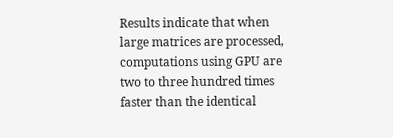Results indicate that when large matrices are processed, computations using GPU are two to three hundred times faster than the identical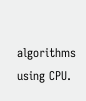algorithms using CPU.